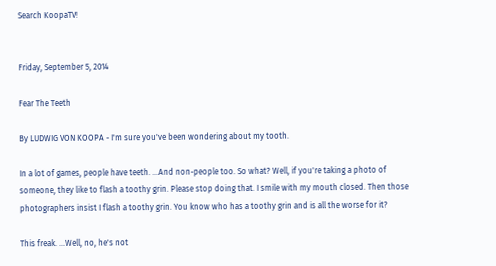Search KoopaTV!


Friday, September 5, 2014

Fear The Teeth

By LUDWIG VON KOOPA - I'm sure you've been wondering about my tooth.

In a lot of games, people have teeth. ...And non-people too. So what? Well, if you're taking a photo of someone, they like to flash a toothy grin. Please stop doing that. I smile with my mouth closed. Then those photographers insist I flash a toothy grin. You know who has a toothy grin and is all the worse for it?

This freak. ...Well, no, he's not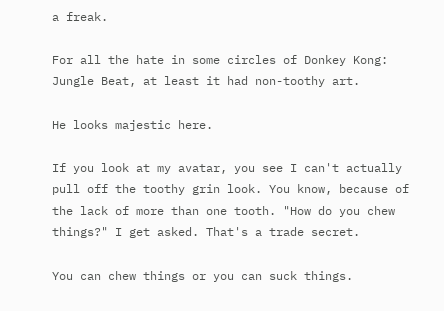a freak.

For all the hate in some circles of Donkey Kong: Jungle Beat, at least it had non-toothy art.

He looks majestic here.

If you look at my avatar, you see I can't actually pull off the toothy grin look. You know, because of the lack of more than one tooth. "How do you chew things?" I get asked. That's a trade secret.

You can chew things or you can suck things.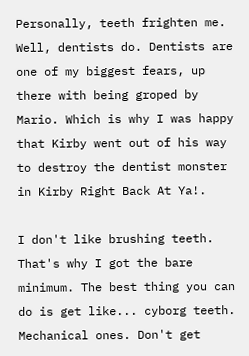Personally, teeth frighten me. Well, dentists do. Dentists are one of my biggest fears, up there with being groped by Mario. Which is why I was happy that Kirby went out of his way to destroy the dentist monster in Kirby Right Back At Ya!.

I don't like brushing teeth. That's why I got the bare minimum. The best thing you can do is get like... cyborg teeth. Mechanical ones. Don't get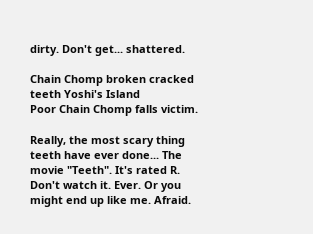dirty. Don't get... shattered.

Chain Chomp broken cracked teeth Yoshi's Island
Poor Chain Chomp falls victim.

Really, the most scary thing teeth have ever done... The movie "Teeth". It's rated R. Don't watch it. Ever. Or you might end up like me. Afraid.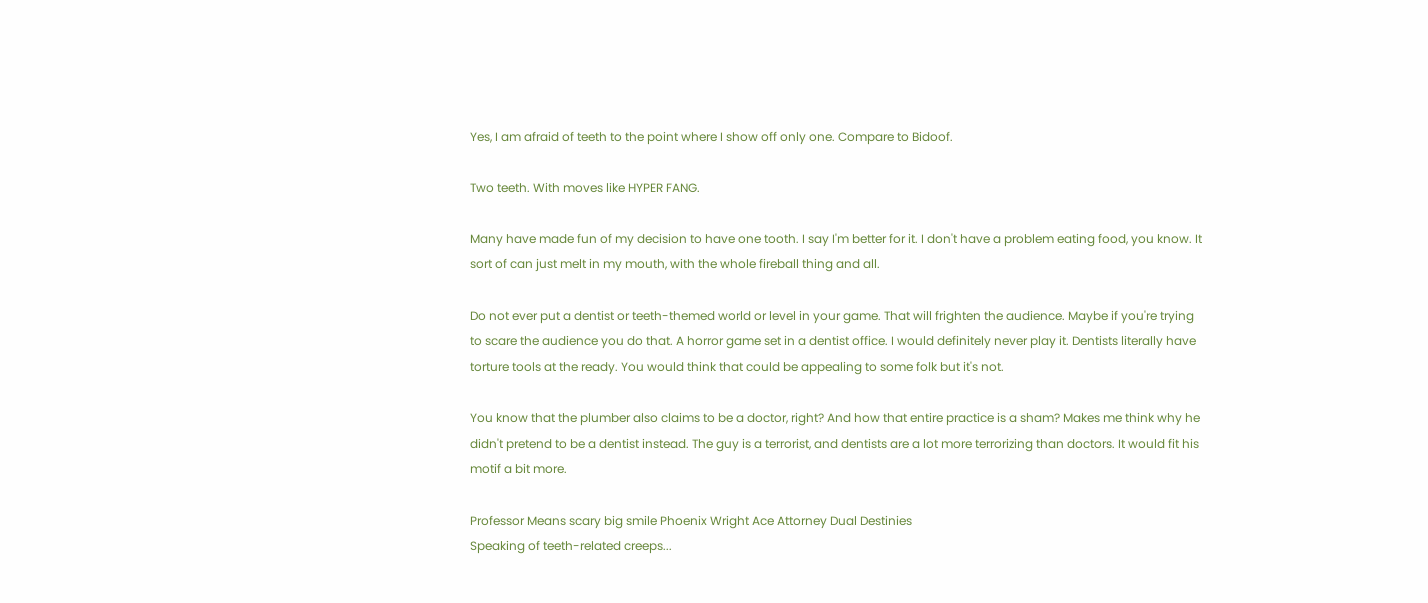Yes, I am afraid of teeth to the point where I show off only one. Compare to Bidoof.

Two teeth. With moves like HYPER FANG.

Many have made fun of my decision to have one tooth. I say I'm better for it. I don't have a problem eating food, you know. It sort of can just melt in my mouth, with the whole fireball thing and all.

Do not ever put a dentist or teeth-themed world or level in your game. That will frighten the audience. Maybe if you're trying to scare the audience you do that. A horror game set in a dentist office. I would definitely never play it. Dentists literally have torture tools at the ready. You would think that could be appealing to some folk but it's not.

You know that the plumber also claims to be a doctor, right? And how that entire practice is a sham? Makes me think why he didn't pretend to be a dentist instead. The guy is a terrorist, and dentists are a lot more terrorizing than doctors. It would fit his motif a bit more.

Professor Means scary big smile Phoenix Wright Ace Attorney Dual Destinies
Speaking of teeth-related creeps...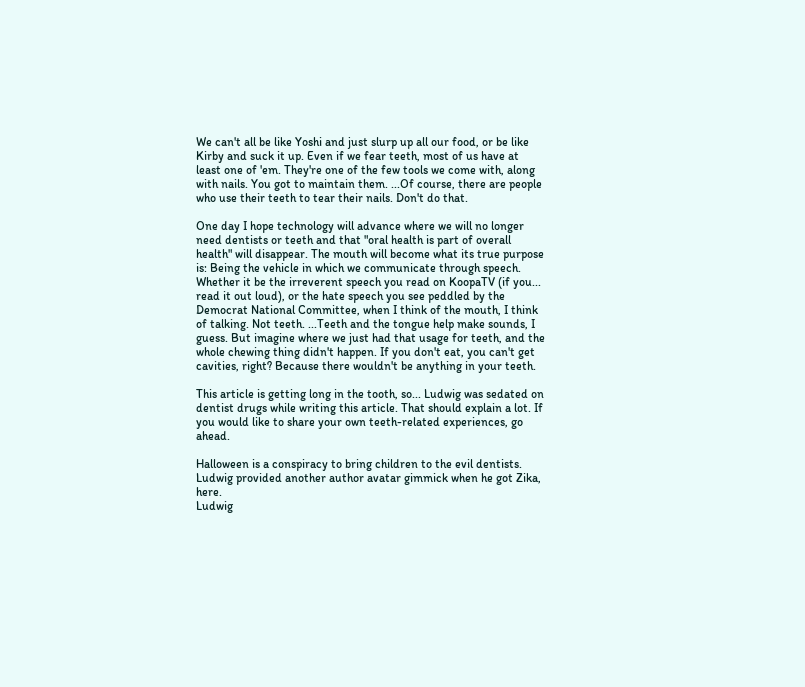We can't all be like Yoshi and just slurp up all our food, or be like Kirby and suck it up. Even if we fear teeth, most of us have at least one of 'em. They're one of the few tools we come with, along with nails. You got to maintain them. ...Of course, there are people who use their teeth to tear their nails. Don't do that.

One day I hope technology will advance where we will no longer need dentists or teeth and that "oral health is part of overall health" will disappear. The mouth will become what its true purpose is: Being the vehicle in which we communicate through speech. Whether it be the irreverent speech you read on KoopaTV (if you... read it out loud), or the hate speech you see peddled by the Democrat National Committee, when I think of the mouth, I think of talking. Not teeth. ...Teeth and the tongue help make sounds, I guess. But imagine where we just had that usage for teeth, and the whole chewing thing didn't happen. If you don't eat, you can't get cavities, right? Because there wouldn't be anything in your teeth.

This article is getting long in the tooth, so... Ludwig was sedated on dentist drugs while writing this article. That should explain a lot. If you would like to share your own teeth-related experiences, go ahead.

Halloween is a conspiracy to bring children to the evil dentists.
Ludwig provided another author avatar gimmick when he got Zika, here.
Ludwig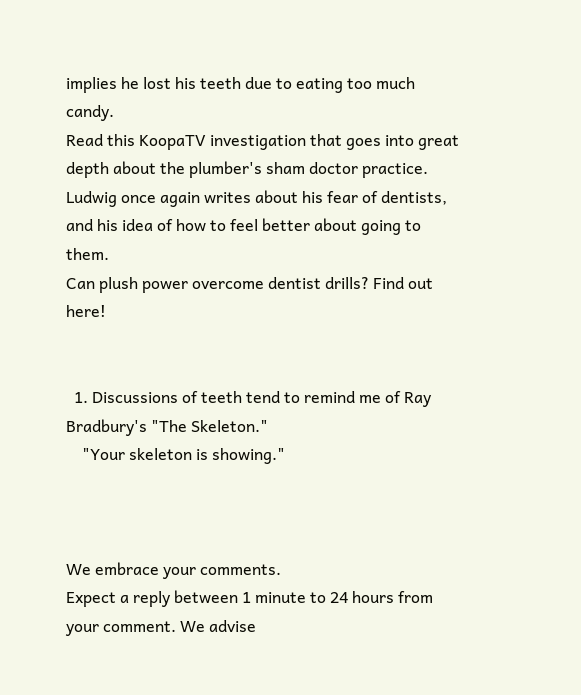implies he lost his teeth due to eating too much candy.
Read this KoopaTV investigation that goes into great depth about the plumber's sham doctor practice.
Ludwig once again writes about his fear of dentists, and his idea of how to feel better about going to them.
Can plush power overcome dentist drills? Find out here!


  1. Discussions of teeth tend to remind me of Ray Bradbury's "The Skeleton."
    "Your skeleton is showing."



We embrace your comments.
Expect a reply between 1 minute to 24 hours from your comment. We advise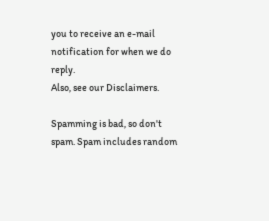you to receive an e-mail notification for when we do reply.
Also, see our Disclaimers.

Spamming is bad, so don't spam. Spam includes random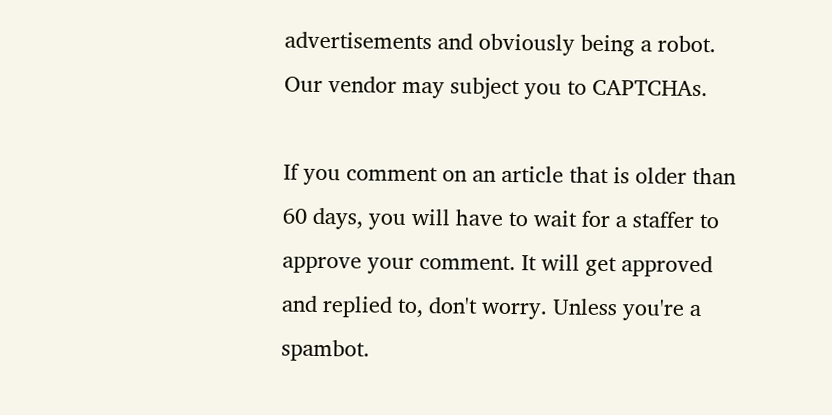advertisements and obviously being a robot. Our vendor may subject you to CAPTCHAs.

If you comment on an article that is older than 60 days, you will have to wait for a staffer to approve your comment. It will get approved and replied to, don't worry. Unless you're a spambot.